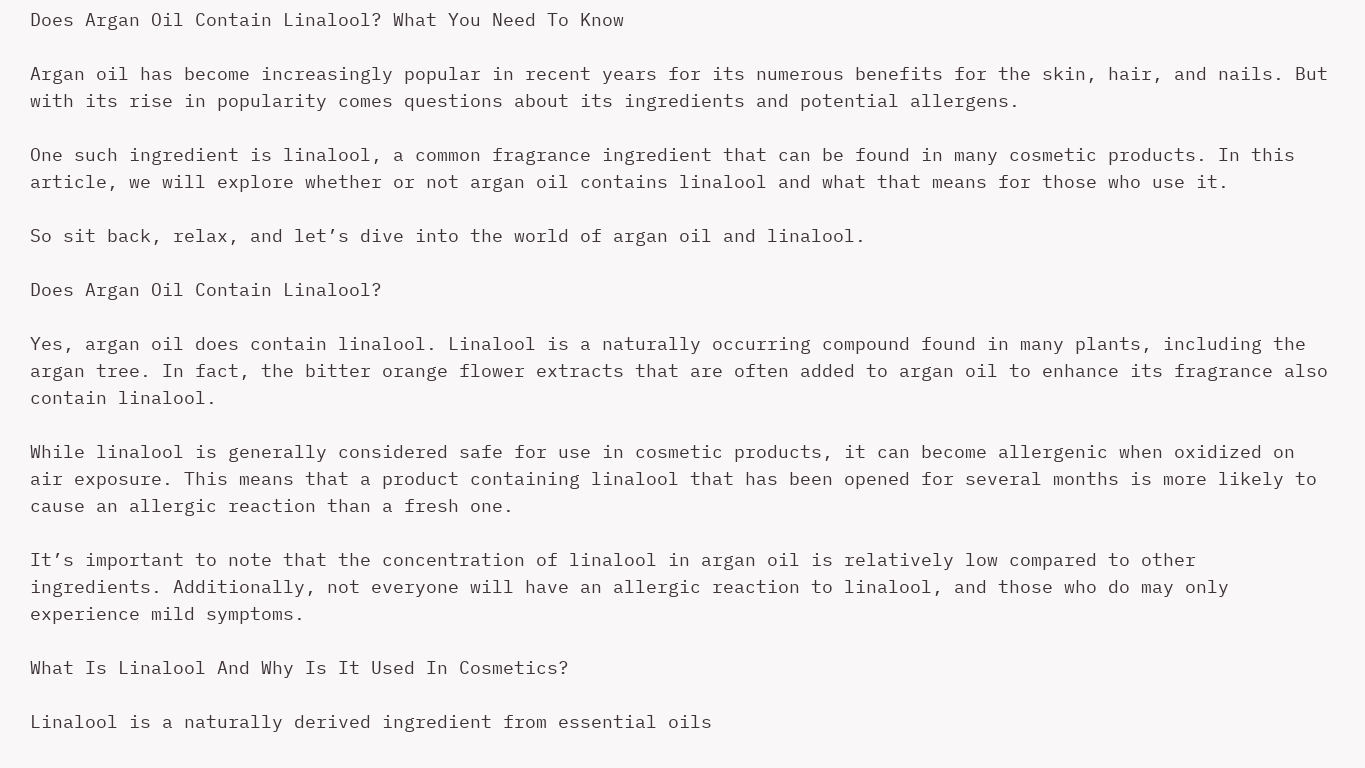Does Argan Oil Contain Linalool? What You Need To Know

Argan oil has become increasingly popular in recent years for its numerous benefits for the skin, hair, and nails. But with its rise in popularity comes questions about its ingredients and potential allergens.

One such ingredient is linalool, a common fragrance ingredient that can be found in many cosmetic products. In this article, we will explore whether or not argan oil contains linalool and what that means for those who use it.

So sit back, relax, and let’s dive into the world of argan oil and linalool.

Does Argan Oil Contain Linalool?

Yes, argan oil does contain linalool. Linalool is a naturally occurring compound found in many plants, including the argan tree. In fact, the bitter orange flower extracts that are often added to argan oil to enhance its fragrance also contain linalool.

While linalool is generally considered safe for use in cosmetic products, it can become allergenic when oxidized on air exposure. This means that a product containing linalool that has been opened for several months is more likely to cause an allergic reaction than a fresh one.

It’s important to note that the concentration of linalool in argan oil is relatively low compared to other ingredients. Additionally, not everyone will have an allergic reaction to linalool, and those who do may only experience mild symptoms.

What Is Linalool And Why Is It Used In Cosmetics?

Linalool is a naturally derived ingredient from essential oils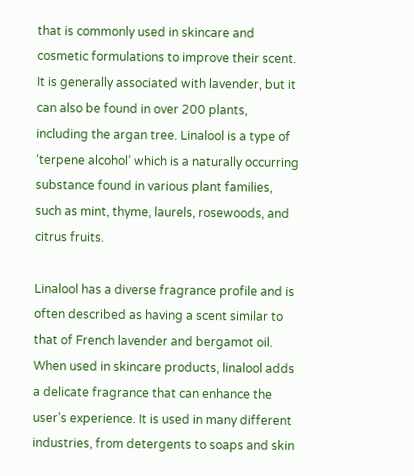that is commonly used in skincare and cosmetic formulations to improve their scent. It is generally associated with lavender, but it can also be found in over 200 plants, including the argan tree. Linalool is a type of ‘terpene alcohol’ which is a naturally occurring substance found in various plant families, such as mint, thyme, laurels, rosewoods, and citrus fruits.

Linalool has a diverse fragrance profile and is often described as having a scent similar to that of French lavender and bergamot oil. When used in skincare products, linalool adds a delicate fragrance that can enhance the user’s experience. It is used in many different industries, from detergents to soaps and skin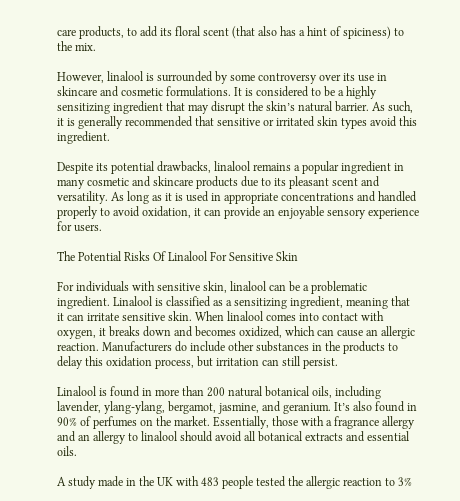care products, to add its floral scent (that also has a hint of spiciness) to the mix.

However, linalool is surrounded by some controversy over its use in skincare and cosmetic formulations. It is considered to be a highly sensitizing ingredient that may disrupt the skin’s natural barrier. As such, it is generally recommended that sensitive or irritated skin types avoid this ingredient.

Despite its potential drawbacks, linalool remains a popular ingredient in many cosmetic and skincare products due to its pleasant scent and versatility. As long as it is used in appropriate concentrations and handled properly to avoid oxidation, it can provide an enjoyable sensory experience for users.

The Potential Risks Of Linalool For Sensitive Skin

For individuals with sensitive skin, linalool can be a problematic ingredient. Linalool is classified as a sensitizing ingredient, meaning that it can irritate sensitive skin. When linalool comes into contact with oxygen, it breaks down and becomes oxidized, which can cause an allergic reaction. Manufacturers do include other substances in the products to delay this oxidation process, but irritation can still persist.

Linalool is found in more than 200 natural botanical oils, including lavender, ylang-ylang, bergamot, jasmine, and geranium. It’s also found in 90% of perfumes on the market. Essentially, those with a fragrance allergy and an allergy to linalool should avoid all botanical extracts and essential oils.

A study made in the UK with 483 people tested the allergic reaction to 3%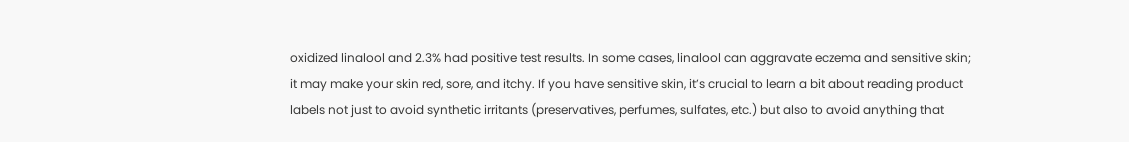oxidized linalool and 2.3% had positive test results. In some cases, linalool can aggravate eczema and sensitive skin; it may make your skin red, sore, and itchy. If you have sensitive skin, it’s crucial to learn a bit about reading product labels not just to avoid synthetic irritants (preservatives, perfumes, sulfates, etc.) but also to avoid anything that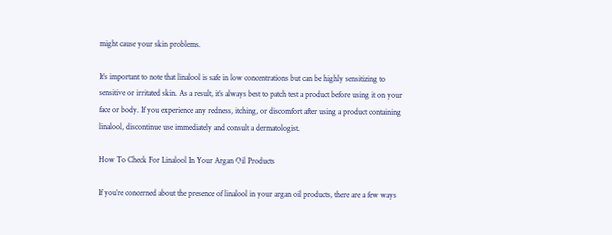might cause your skin problems.

It’s important to note that linalool is safe in low concentrations but can be highly sensitizing to sensitive or irritated skin. As a result, it’s always best to patch test a product before using it on your face or body. If you experience any redness, itching, or discomfort after using a product containing linalool, discontinue use immediately and consult a dermatologist.

How To Check For Linalool In Your Argan Oil Products

If you’re concerned about the presence of linalool in your argan oil products, there are a few ways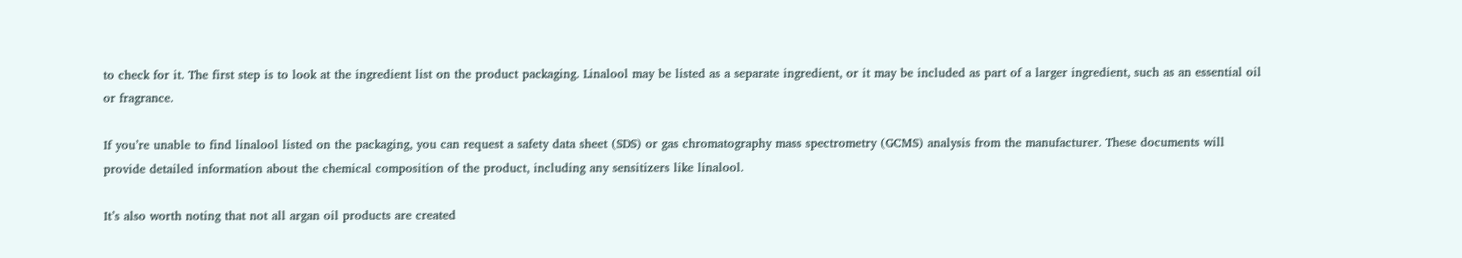to check for it. The first step is to look at the ingredient list on the product packaging. Linalool may be listed as a separate ingredient, or it may be included as part of a larger ingredient, such as an essential oil or fragrance.

If you’re unable to find linalool listed on the packaging, you can request a safety data sheet (SDS) or gas chromatography mass spectrometry (GCMS) analysis from the manufacturer. These documents will provide detailed information about the chemical composition of the product, including any sensitizers like linalool.

It’s also worth noting that not all argan oil products are created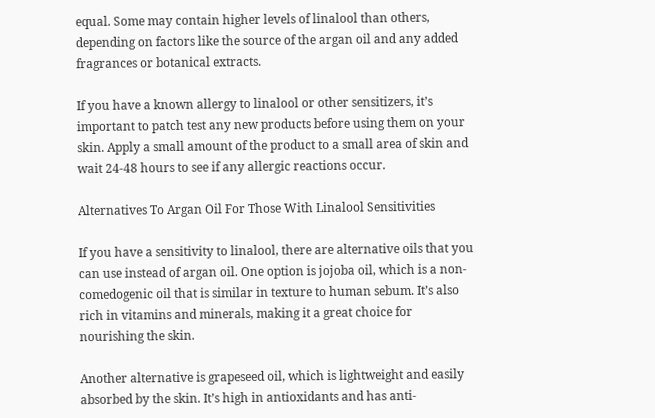equal. Some may contain higher levels of linalool than others, depending on factors like the source of the argan oil and any added fragrances or botanical extracts.

If you have a known allergy to linalool or other sensitizers, it’s important to patch test any new products before using them on your skin. Apply a small amount of the product to a small area of skin and wait 24-48 hours to see if any allergic reactions occur.

Alternatives To Argan Oil For Those With Linalool Sensitivities

If you have a sensitivity to linalool, there are alternative oils that you can use instead of argan oil. One option is jojoba oil, which is a non-comedogenic oil that is similar in texture to human sebum. It’s also rich in vitamins and minerals, making it a great choice for nourishing the skin.

Another alternative is grapeseed oil, which is lightweight and easily absorbed by the skin. It’s high in antioxidants and has anti-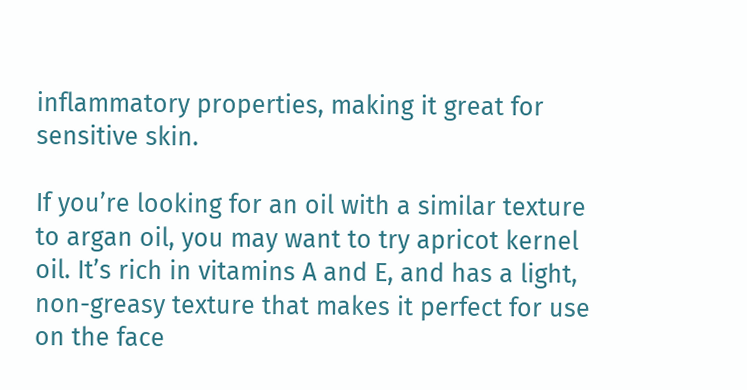inflammatory properties, making it great for sensitive skin.

If you’re looking for an oil with a similar texture to argan oil, you may want to try apricot kernel oil. It’s rich in vitamins A and E, and has a light, non-greasy texture that makes it perfect for use on the face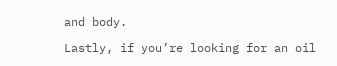and body.

Lastly, if you’re looking for an oil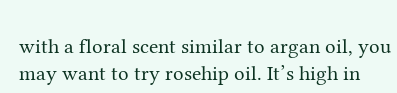with a floral scent similar to argan oil, you may want to try rosehip oil. It’s high in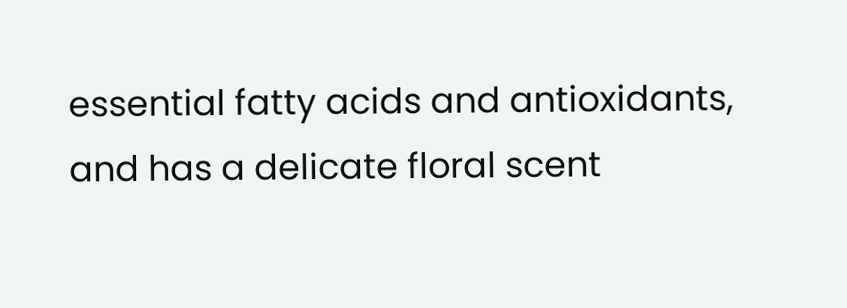essential fatty acids and antioxidants, and has a delicate floral scent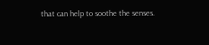that can help to soothe the senses.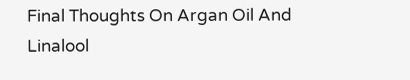Final Thoughts On Argan Oil And Linalool